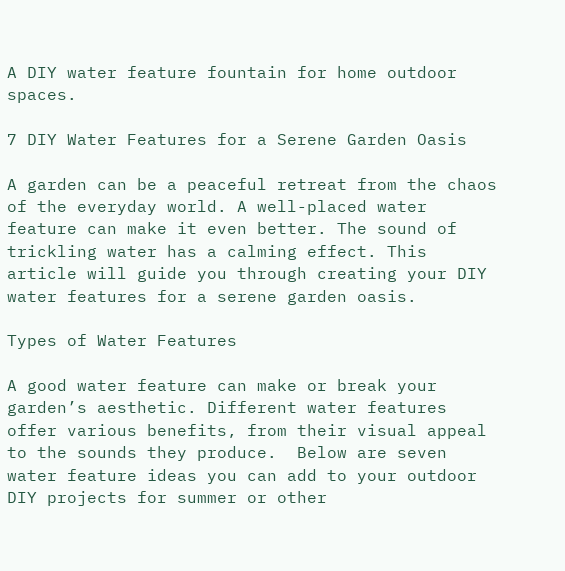A DIY water feature fountain for home outdoor spaces.

7 DIY Water Features for a Serene Garden Oasis

A garden can be a peaceful retreat from the chaos of the everyday world. A well-placed water feature can make it even better. The sound of trickling water has a calming effect. This article will guide you through creating your DIY water features for a serene garden oasis.

Types of Water Features

A good water feature can make or break your garden’s aesthetic. Different water features offer various benefits, from their visual appeal to the sounds they produce.  Below are seven water feature ideas you can add to your outdoor DIY projects for summer or other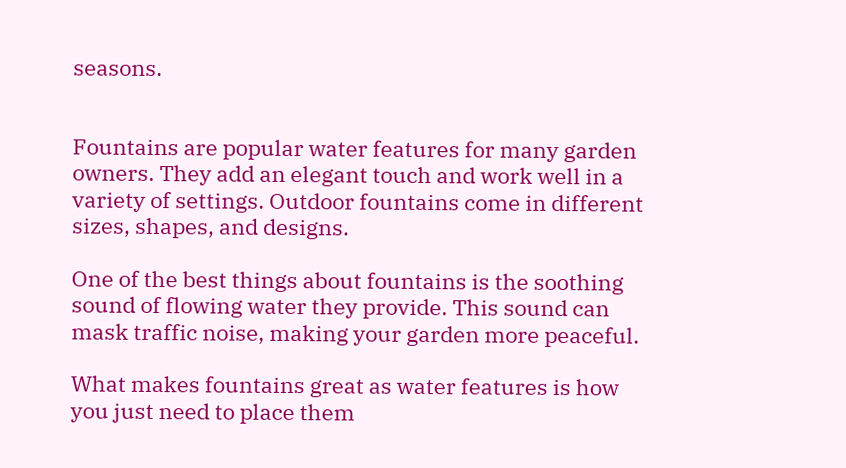seasons.


Fountains are popular water features for many garden owners. They add an elegant touch and work well in a variety of settings. Outdoor fountains come in different sizes, shapes, and designs.

One of the best things about fountains is the soothing sound of flowing water they provide. This sound can mask traffic noise, making your garden more peaceful.

What makes fountains great as water features is how you just need to place them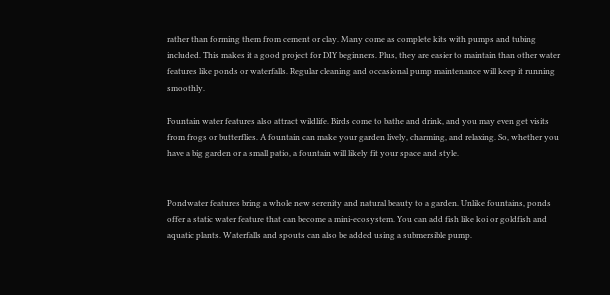rather than forming them from cement or clay. Many come as complete kits with pumps and tubing included. This makes it a good project for DIY beginners. Plus, they are easier to maintain than other water features like ponds or waterfalls. Regular cleaning and occasional pump maintenance will keep it running smoothly.

Fountain water features also attract wildlife. Birds come to bathe and drink, and you may even get visits from frogs or butterflies. A fountain can make your garden lively, charming, and relaxing. So, whether you have a big garden or a small patio, a fountain will likely fit your space and style.


Pondwater features bring a whole new serenity and natural beauty to a garden. Unlike fountains, ponds offer a static water feature that can become a mini-ecosystem. You can add fish like koi or goldfish and aquatic plants. Waterfalls and spouts can also be added using a submersible pump.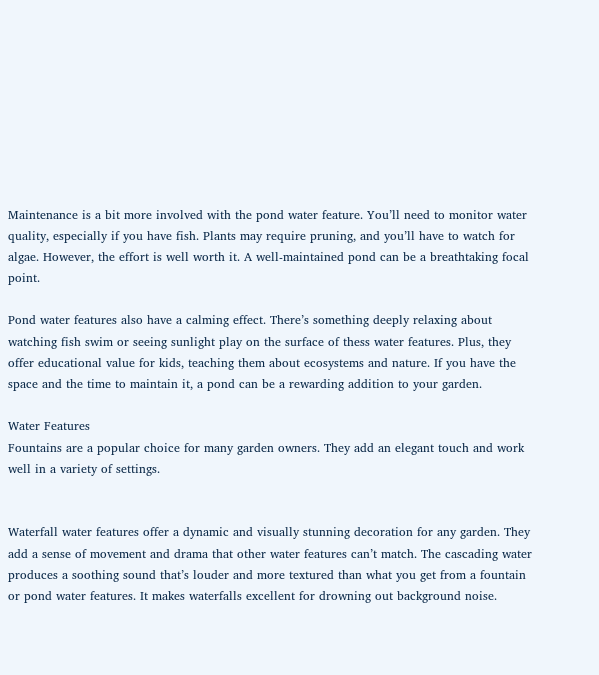Maintenance is a bit more involved with the pond water feature. You’ll need to monitor water quality, especially if you have fish. Plants may require pruning, and you’ll have to watch for algae. However, the effort is well worth it. A well-maintained pond can be a breathtaking focal point.

Pond water features also have a calming effect. There’s something deeply relaxing about watching fish swim or seeing sunlight play on the surface of thess water features. Plus, they offer educational value for kids, teaching them about ecosystems and nature. If you have the space and the time to maintain it, a pond can be a rewarding addition to your garden.

Water Features
Fountains are a popular choice for many garden owners. They add an elegant touch and work well in a variety of settings.


Waterfall water features offer a dynamic and visually stunning decoration for any garden. They add a sense of movement and drama that other water features can’t match. The cascading water produces a soothing sound that’s louder and more textured than what you get from a fountain or pond water features. It makes waterfalls excellent for drowning out background noise.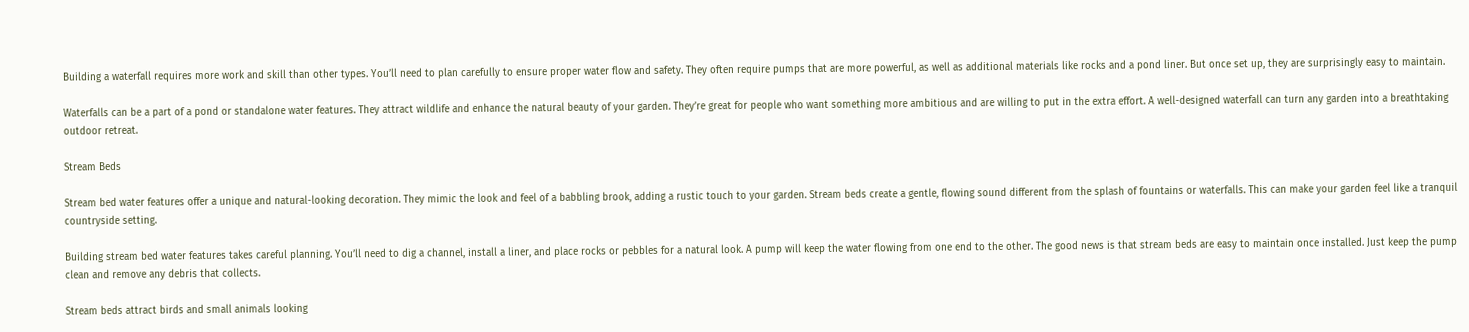Building a waterfall requires more work and skill than other types. You’ll need to plan carefully to ensure proper water flow and safety. They often require pumps that are more powerful, as well as additional materials like rocks and a pond liner. But once set up, they are surprisingly easy to maintain.

Waterfalls can be a part of a pond or standalone water features. They attract wildlife and enhance the natural beauty of your garden. They’re great for people who want something more ambitious and are willing to put in the extra effort. A well-designed waterfall can turn any garden into a breathtaking outdoor retreat.

Stream Beds

Stream bed water features offer a unique and natural-looking decoration. They mimic the look and feel of a babbling brook, adding a rustic touch to your garden. Stream beds create a gentle, flowing sound different from the splash of fountains or waterfalls. This can make your garden feel like a tranquil countryside setting.

Building stream bed water features takes careful planning. You’ll need to dig a channel, install a liner, and place rocks or pebbles for a natural look. A pump will keep the water flowing from one end to the other. The good news is that stream beds are easy to maintain once installed. Just keep the pump clean and remove any debris that collects.

Stream beds attract birds and small animals looking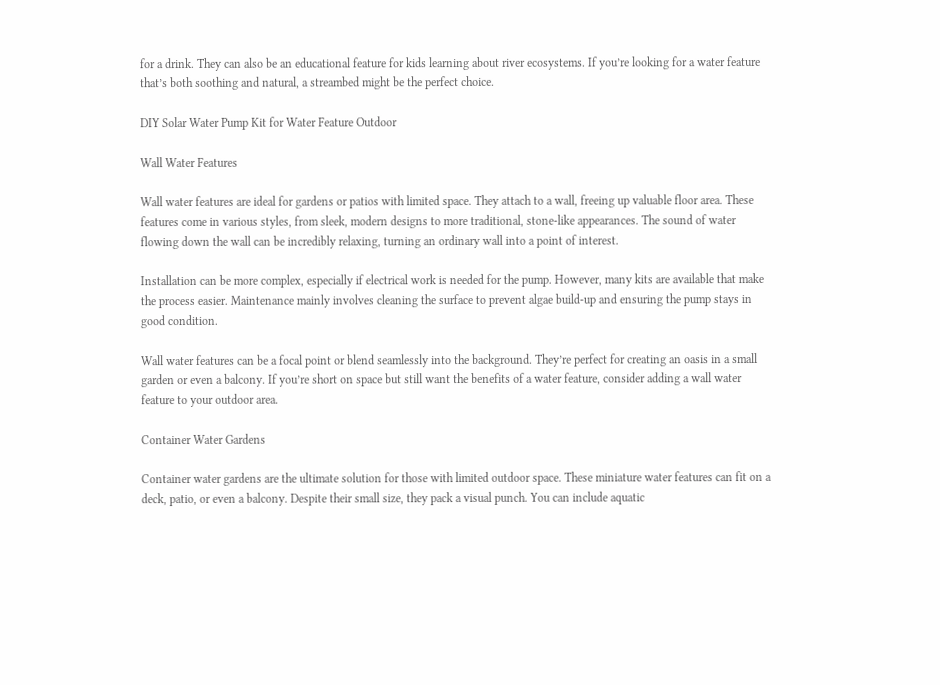for a drink. They can also be an educational feature for kids learning about river ecosystems. If you’re looking for a water feature that’s both soothing and natural, a streambed might be the perfect choice.

DIY Solar Water Pump Kit for Water Feature Outdoor

Wall Water Features

Wall water features are ideal for gardens or patios with limited space. They attach to a wall, freeing up valuable floor area. These features come in various styles, from sleek, modern designs to more traditional, stone-like appearances. The sound of water flowing down the wall can be incredibly relaxing, turning an ordinary wall into a point of interest.

Installation can be more complex, especially if electrical work is needed for the pump. However, many kits are available that make the process easier. Maintenance mainly involves cleaning the surface to prevent algae build-up and ensuring the pump stays in good condition.

Wall water features can be a focal point or blend seamlessly into the background. They’re perfect for creating an oasis in a small garden or even a balcony. If you’re short on space but still want the benefits of a water feature, consider adding a wall water feature to your outdoor area.

Container Water Gardens

Container water gardens are the ultimate solution for those with limited outdoor space. These miniature water features can fit on a deck, patio, or even a balcony. Despite their small size, they pack a visual punch. You can include aquatic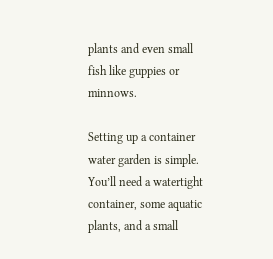plants and even small fish like guppies or minnows.

Setting up a container water garden is simple. You’ll need a watertight container, some aquatic plants, and a small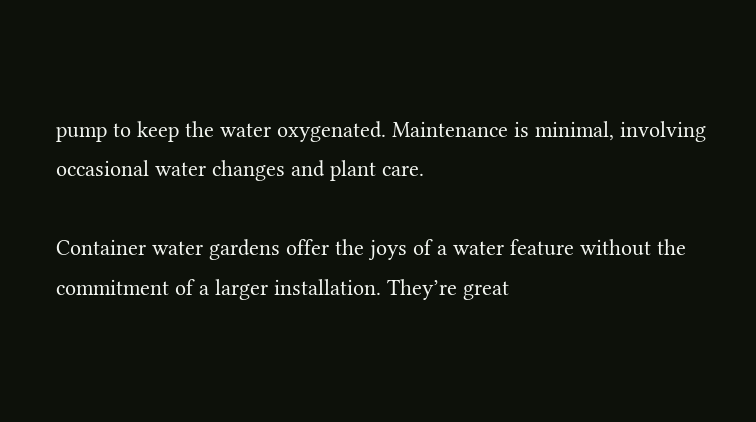pump to keep the water oxygenated. Maintenance is minimal, involving occasional water changes and plant care.

Container water gardens offer the joys of a water feature without the commitment of a larger installation. They’re great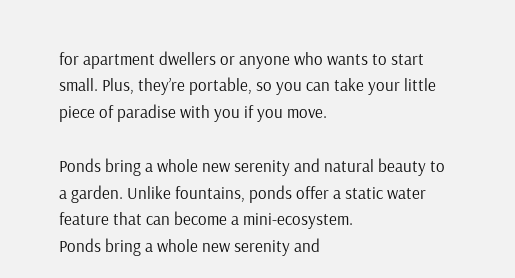for apartment dwellers or anyone who wants to start small. Plus, they’re portable, so you can take your little piece of paradise with you if you move.

Ponds bring a whole new serenity and natural beauty to a garden. Unlike fountains, ponds offer a static water feature that can become a mini-ecosystem.
Ponds bring a whole new serenity and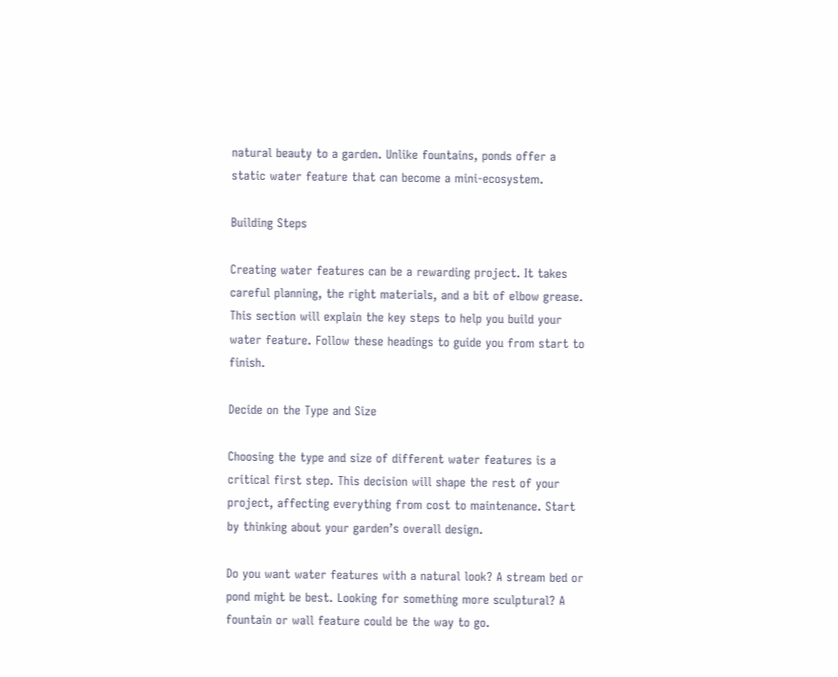natural beauty to a garden. Unlike fountains, ponds offer a static water feature that can become a mini-ecosystem.

Building Steps

Creating water features can be a rewarding project. It takes careful planning, the right materials, and a bit of elbow grease. This section will explain the key steps to help you build your water feature. Follow these headings to guide you from start to finish.

Decide on the Type and Size

Choosing the type and size of different water features is a critical first step. This decision will shape the rest of your project, affecting everything from cost to maintenance. Start by thinking about your garden’s overall design.

Do you want water features with a natural look? A stream bed or pond might be best. Looking for something more sculptural? A fountain or wall feature could be the way to go.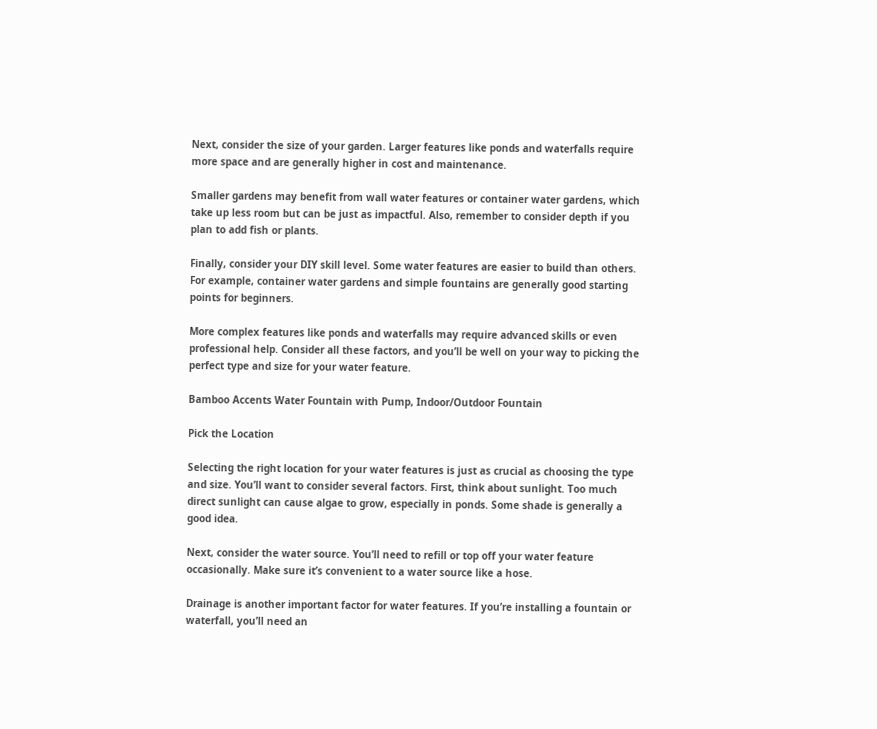Next, consider the size of your garden. Larger features like ponds and waterfalls require more space and are generally higher in cost and maintenance.

Smaller gardens may benefit from wall water features or container water gardens, which take up less room but can be just as impactful. Also, remember to consider depth if you plan to add fish or plants.

Finally, consider your DIY skill level. Some water features are easier to build than others. For example, container water gardens and simple fountains are generally good starting points for beginners.

More complex features like ponds and waterfalls may require advanced skills or even professional help. Consider all these factors, and you’ll be well on your way to picking the perfect type and size for your water feature.

Bamboo Accents Water Fountain with Pump, Indoor/Outdoor Fountain

Pick the Location

Selecting the right location for your water features is just as crucial as choosing the type and size. You’ll want to consider several factors. First, think about sunlight. Too much direct sunlight can cause algae to grow, especially in ponds. Some shade is generally a good idea.

Next, consider the water source. You’ll need to refill or top off your water feature occasionally. Make sure it’s convenient to a water source like a hose.

Drainage is another important factor for water features. If you’re installing a fountain or waterfall, you’ll need an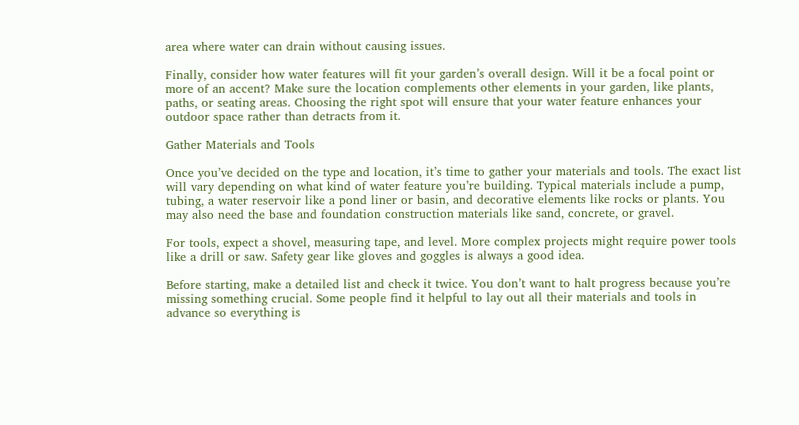area where water can drain without causing issues.

Finally, consider how water features will fit your garden’s overall design. Will it be a focal point or more of an accent? Make sure the location complements other elements in your garden, like plants, paths, or seating areas. Choosing the right spot will ensure that your water feature enhances your outdoor space rather than detracts from it.

Gather Materials and Tools

Once you’ve decided on the type and location, it’s time to gather your materials and tools. The exact list will vary depending on what kind of water feature you’re building. Typical materials include a pump, tubing, a water reservoir like a pond liner or basin, and decorative elements like rocks or plants. You may also need the base and foundation construction materials like sand, concrete, or gravel.

For tools, expect a shovel, measuring tape, and level. More complex projects might require power tools like a drill or saw. Safety gear like gloves and goggles is always a good idea.

Before starting, make a detailed list and check it twice. You don’t want to halt progress because you’re missing something crucial. Some people find it helpful to lay out all their materials and tools in advance so everything is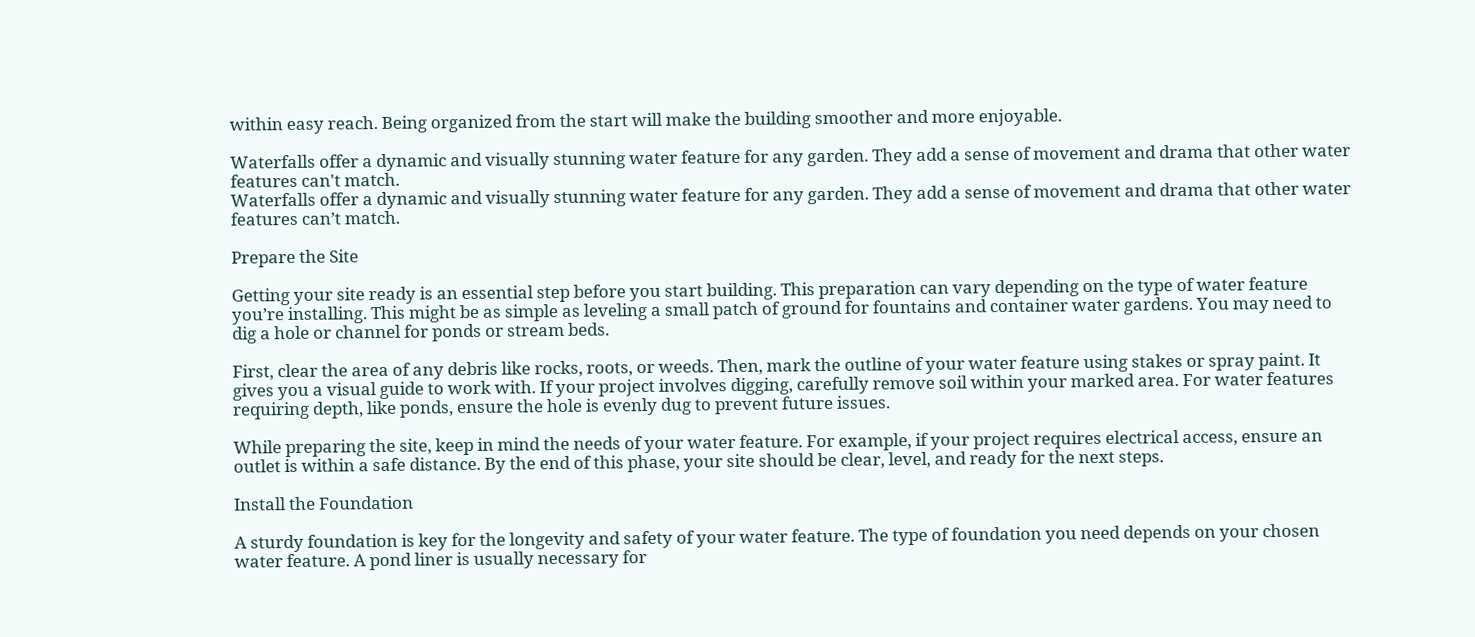within easy reach. Being organized from the start will make the building smoother and more enjoyable.

Waterfalls offer a dynamic and visually stunning water feature for any garden. They add a sense of movement and drama that other water features can't match.
Waterfalls offer a dynamic and visually stunning water feature for any garden. They add a sense of movement and drama that other water features can’t match.

Prepare the Site

Getting your site ready is an essential step before you start building. This preparation can vary depending on the type of water feature you’re installing. This might be as simple as leveling a small patch of ground for fountains and container water gardens. You may need to dig a hole or channel for ponds or stream beds.

First, clear the area of any debris like rocks, roots, or weeds. Then, mark the outline of your water feature using stakes or spray paint. It gives you a visual guide to work with. If your project involves digging, carefully remove soil within your marked area. For water features requiring depth, like ponds, ensure the hole is evenly dug to prevent future issues.

While preparing the site, keep in mind the needs of your water feature. For example, if your project requires electrical access, ensure an outlet is within a safe distance. By the end of this phase, your site should be clear, level, and ready for the next steps.

Install the Foundation

A sturdy foundation is key for the longevity and safety of your water feature. The type of foundation you need depends on your chosen water feature. A pond liner is usually necessary for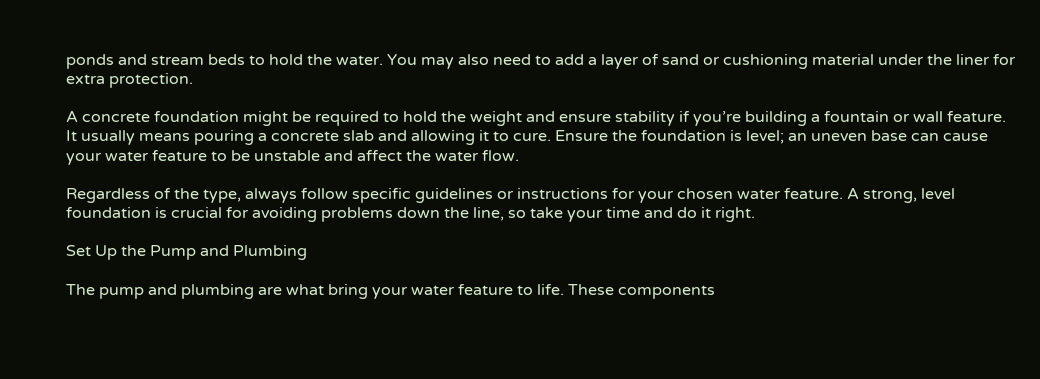ponds and stream beds to hold the water. You may also need to add a layer of sand or cushioning material under the liner for extra protection.

A concrete foundation might be required to hold the weight and ensure stability if you’re building a fountain or wall feature. It usually means pouring a concrete slab and allowing it to cure. Ensure the foundation is level; an uneven base can cause your water feature to be unstable and affect the water flow.

Regardless of the type, always follow specific guidelines or instructions for your chosen water feature. A strong, level foundation is crucial for avoiding problems down the line, so take your time and do it right.

Set Up the Pump and Plumbing

The pump and plumbing are what bring your water feature to life. These components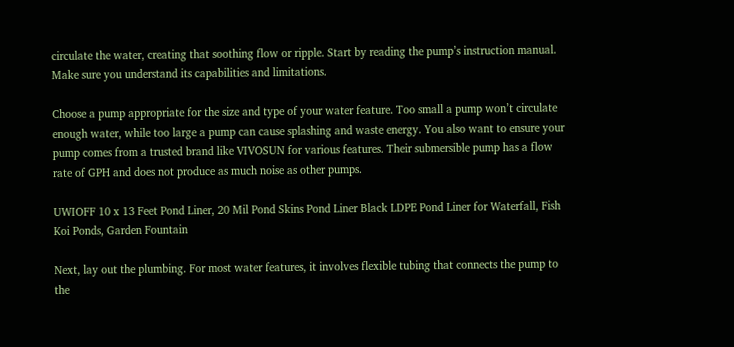circulate the water, creating that soothing flow or ripple. Start by reading the pump’s instruction manual. Make sure you understand its capabilities and limitations.

Choose a pump appropriate for the size and type of your water feature. Too small a pump won’t circulate enough water, while too large a pump can cause splashing and waste energy. You also want to ensure your pump comes from a trusted brand like VIVOSUN for various features. Their submersible pump has a flow rate of GPH and does not produce as much noise as other pumps.

UWIOFF 10 x 13 Feet Pond Liner, 20 Mil Pond Skins Pond Liner Black LDPE Pond Liner for Waterfall, Fish Koi Ponds, Garden Fountain

Next, lay out the plumbing. For most water features, it involves flexible tubing that connects the pump to the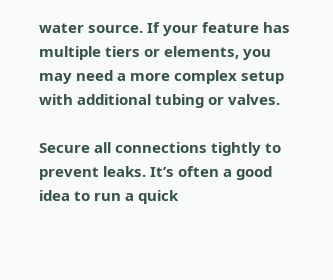water source. If your feature has multiple tiers or elements, you may need a more complex setup with additional tubing or valves.

Secure all connections tightly to prevent leaks. It’s often a good idea to run a quick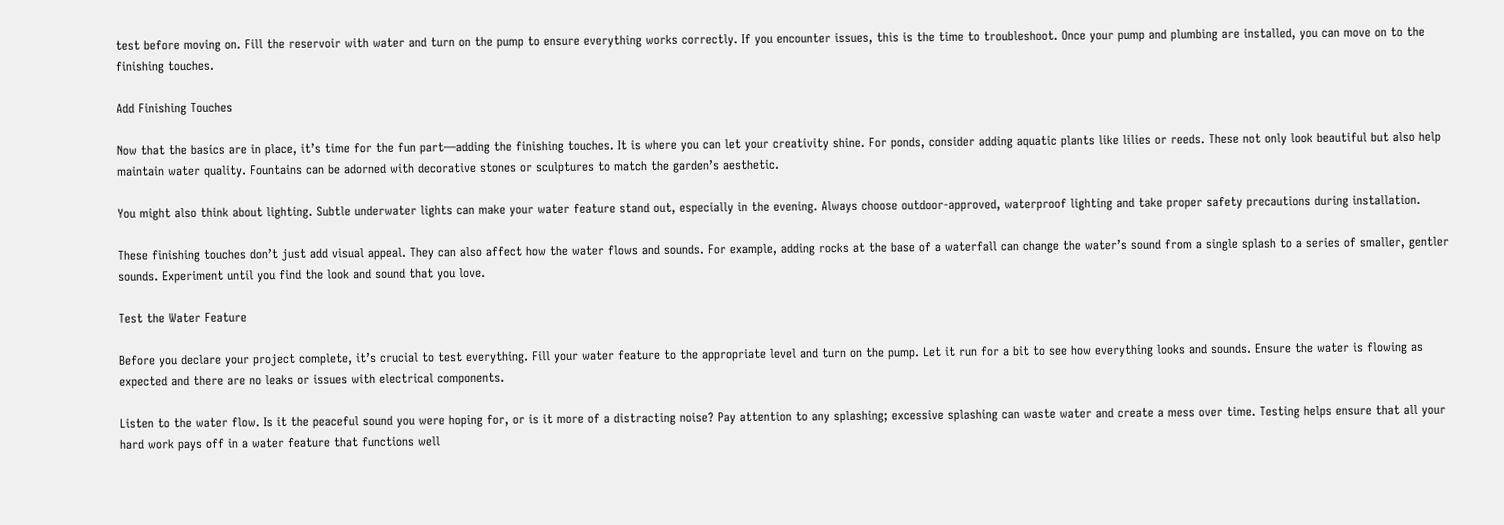test before moving on. Fill the reservoir with water and turn on the pump to ensure everything works correctly. If you encounter issues, this is the time to troubleshoot. Once your pump and plumbing are installed, you can move on to the finishing touches.

Add Finishing Touches

Now that the basics are in place, it’s time for the fun part—adding the finishing touches. It is where you can let your creativity shine. For ponds, consider adding aquatic plants like lilies or reeds. These not only look beautiful but also help maintain water quality. Fountains can be adorned with decorative stones or sculptures to match the garden’s aesthetic.

You might also think about lighting. Subtle underwater lights can make your water feature stand out, especially in the evening. Always choose outdoor-approved, waterproof lighting and take proper safety precautions during installation.

These finishing touches don’t just add visual appeal. They can also affect how the water flows and sounds. For example, adding rocks at the base of a waterfall can change the water’s sound from a single splash to a series of smaller, gentler sounds. Experiment until you find the look and sound that you love.

Test the Water Feature

Before you declare your project complete, it’s crucial to test everything. Fill your water feature to the appropriate level and turn on the pump. Let it run for a bit to see how everything looks and sounds. Ensure the water is flowing as expected and there are no leaks or issues with electrical components.

Listen to the water flow. Is it the peaceful sound you were hoping for, or is it more of a distracting noise? Pay attention to any splashing; excessive splashing can waste water and create a mess over time. Testing helps ensure that all your hard work pays off in a water feature that functions well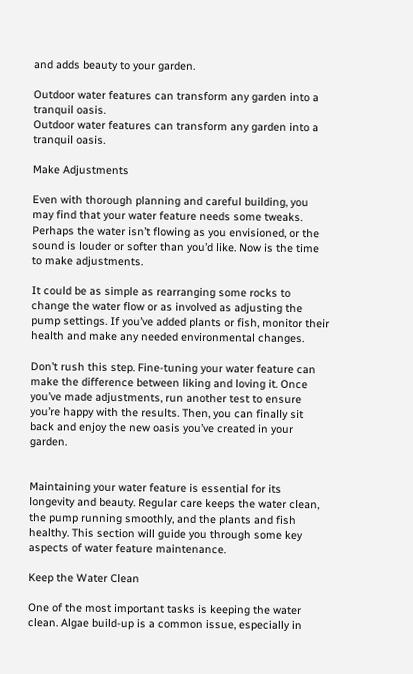and adds beauty to your garden.

Outdoor water features can transform any garden into a tranquil oasis.
Outdoor water features can transform any garden into a tranquil oasis.

Make Adjustments

Even with thorough planning and careful building, you may find that your water feature needs some tweaks. Perhaps the water isn’t flowing as you envisioned, or the sound is louder or softer than you’d like. Now is the time to make adjustments.

It could be as simple as rearranging some rocks to change the water flow or as involved as adjusting the pump settings. If you’ve added plants or fish, monitor their health and make any needed environmental changes.

Don’t rush this step. Fine-tuning your water feature can make the difference between liking and loving it. Once you’ve made adjustments, run another test to ensure you’re happy with the results. Then, you can finally sit back and enjoy the new oasis you’ve created in your garden.


Maintaining your water feature is essential for its longevity and beauty. Regular care keeps the water clean, the pump running smoothly, and the plants and fish healthy. This section will guide you through some key aspects of water feature maintenance.

Keep the Water Clean

One of the most important tasks is keeping the water clean. Algae build-up is a common issue, especially in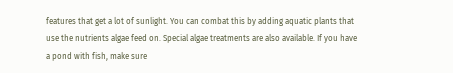features that get a lot of sunlight. You can combat this by adding aquatic plants that use the nutrients algae feed on. Special algae treatments are also available. If you have a pond with fish, make sure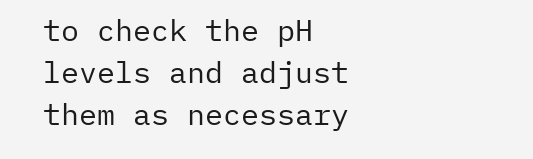to check the pH levels and adjust them as necessary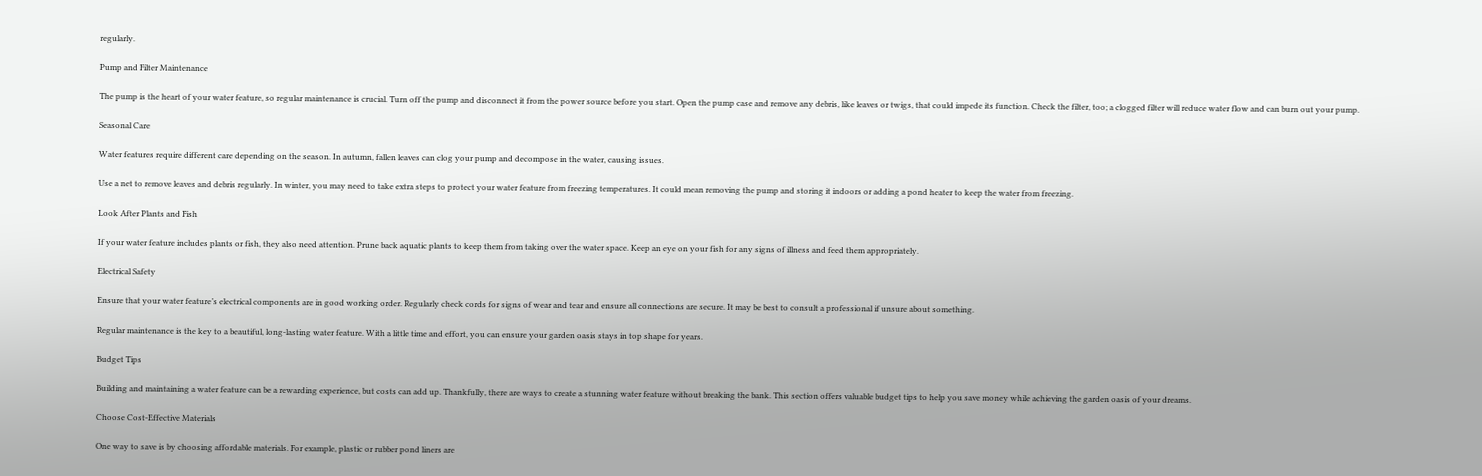regularly.

Pump and Filter Maintenance

The pump is the heart of your water feature, so regular maintenance is crucial. Turn off the pump and disconnect it from the power source before you start. Open the pump case and remove any debris, like leaves or twigs, that could impede its function. Check the filter, too; a clogged filter will reduce water flow and can burn out your pump.

Seasonal Care

Water features require different care depending on the season. In autumn, fallen leaves can clog your pump and decompose in the water, causing issues.

Use a net to remove leaves and debris regularly. In winter, you may need to take extra steps to protect your water feature from freezing temperatures. It could mean removing the pump and storing it indoors or adding a pond heater to keep the water from freezing.

Look After Plants and Fish

If your water feature includes plants or fish, they also need attention. Prune back aquatic plants to keep them from taking over the water space. Keep an eye on your fish for any signs of illness and feed them appropriately.

Electrical Safety

Ensure that your water feature’s electrical components are in good working order. Regularly check cords for signs of wear and tear and ensure all connections are secure. It may be best to consult a professional if unsure about something.

Regular maintenance is the key to a beautiful, long-lasting water feature. With a little time and effort, you can ensure your garden oasis stays in top shape for years.

Budget Tips

Building and maintaining a water feature can be a rewarding experience, but costs can add up. Thankfully, there are ways to create a stunning water feature without breaking the bank. This section offers valuable budget tips to help you save money while achieving the garden oasis of your dreams.

Choose Cost-Effective Materials

One way to save is by choosing affordable materials. For example, plastic or rubber pond liners are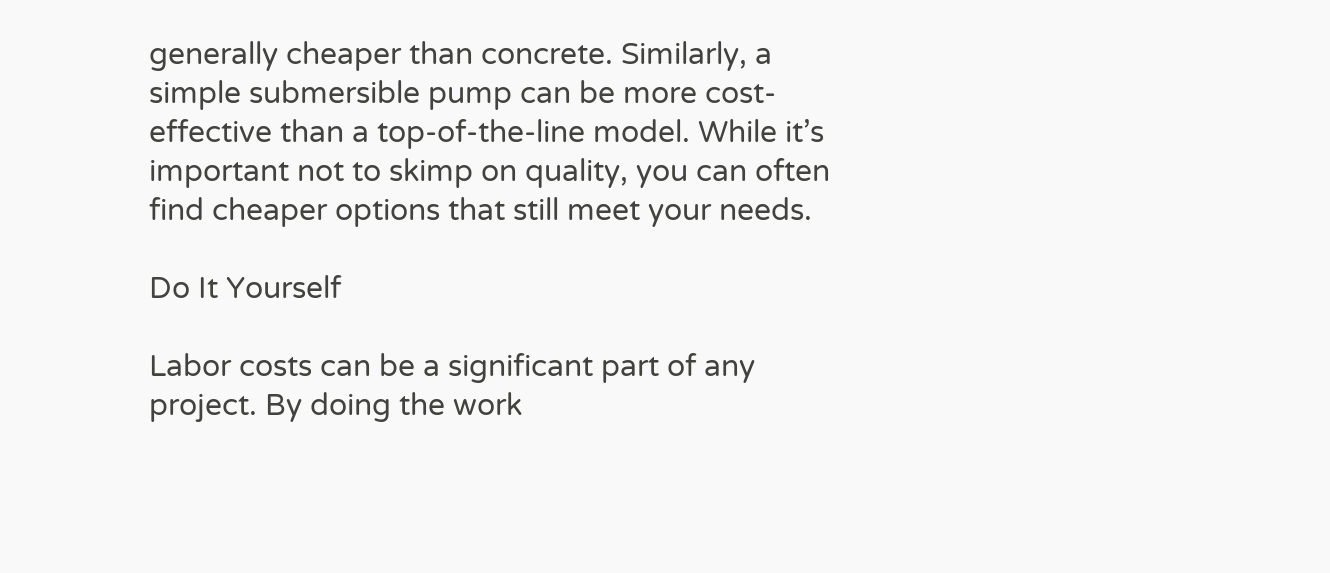generally cheaper than concrete. Similarly, a simple submersible pump can be more cost-effective than a top-of-the-line model. While it’s important not to skimp on quality, you can often find cheaper options that still meet your needs.

Do It Yourself

Labor costs can be a significant part of any project. By doing the work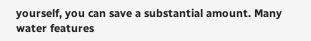yourself, you can save a substantial amount. Many water features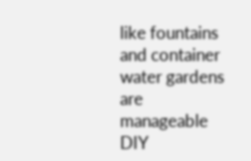like fountains and container water gardens are manageable DIY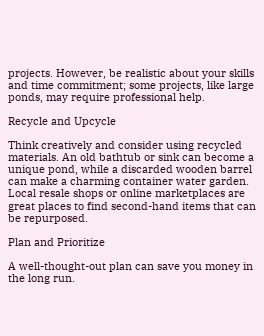projects. However, be realistic about your skills and time commitment; some projects, like large ponds, may require professional help.

Recycle and Upcycle

Think creatively and consider using recycled materials. An old bathtub or sink can become a unique pond, while a discarded wooden barrel can make a charming container water garden. Local resale shops or online marketplaces are great places to find second-hand items that can be repurposed.

Plan and Prioritize

A well-thought-out plan can save you money in the long run.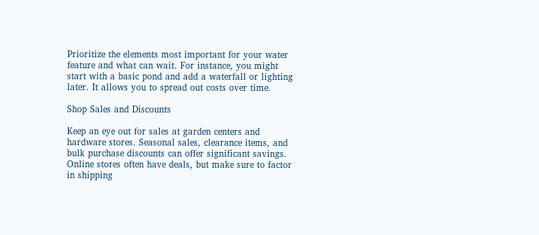Prioritize the elements most important for your water feature and what can wait. For instance, you might start with a basic pond and add a waterfall or lighting later. It allows you to spread out costs over time.

Shop Sales and Discounts

Keep an eye out for sales at garden centers and hardware stores. Seasonal sales, clearance items, and bulk purchase discounts can offer significant savings. Online stores often have deals, but make sure to factor in shipping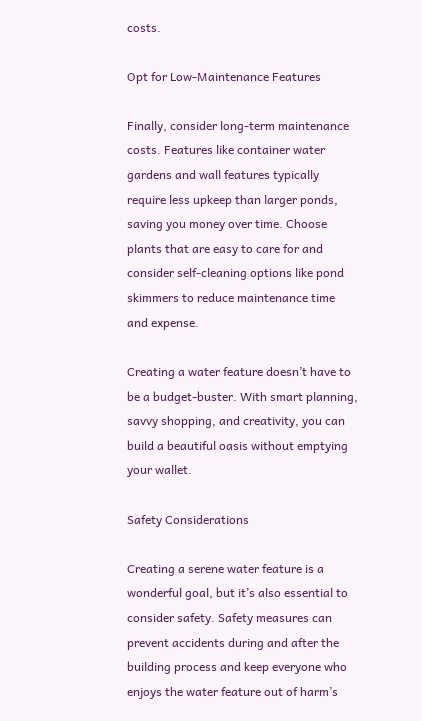costs.

Opt for Low-Maintenance Features

Finally, consider long-term maintenance costs. Features like container water gardens and wall features typically require less upkeep than larger ponds, saving you money over time. Choose plants that are easy to care for and consider self-cleaning options like pond skimmers to reduce maintenance time and expense.

Creating a water feature doesn’t have to be a budget-buster. With smart planning, savvy shopping, and creativity, you can build a beautiful oasis without emptying your wallet.

Safety Considerations

Creating a serene water feature is a wonderful goal, but it’s also essential to consider safety. Safety measures can prevent accidents during and after the building process and keep everyone who enjoys the water feature out of harm’s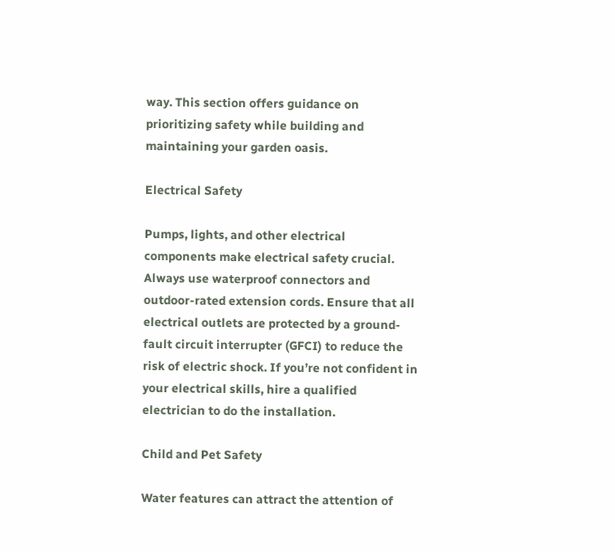way. This section offers guidance on prioritizing safety while building and maintaining your garden oasis.

Electrical Safety

Pumps, lights, and other electrical components make electrical safety crucial. Always use waterproof connectors and outdoor-rated extension cords. Ensure that all electrical outlets are protected by a ground-fault circuit interrupter (GFCI) to reduce the risk of electric shock. If you’re not confident in your electrical skills, hire a qualified electrician to do the installation.

Child and Pet Safety

Water features can attract the attention of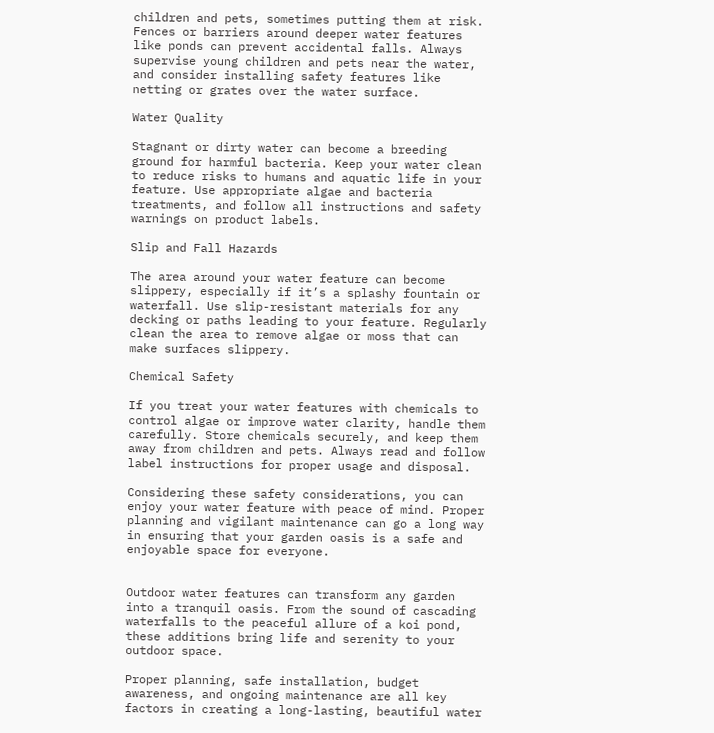children and pets, sometimes putting them at risk. Fences or barriers around deeper water features like ponds can prevent accidental falls. Always supervise young children and pets near the water, and consider installing safety features like netting or grates over the water surface.

Water Quality

Stagnant or dirty water can become a breeding ground for harmful bacteria. Keep your water clean to reduce risks to humans and aquatic life in your feature. Use appropriate algae and bacteria treatments, and follow all instructions and safety warnings on product labels.

Slip and Fall Hazards

The area around your water feature can become slippery, especially if it’s a splashy fountain or waterfall. Use slip-resistant materials for any decking or paths leading to your feature. Regularly clean the area to remove algae or moss that can make surfaces slippery.

Chemical Safety

If you treat your water features with chemicals to control algae or improve water clarity, handle them carefully. Store chemicals securely, and keep them away from children and pets. Always read and follow label instructions for proper usage and disposal.

Considering these safety considerations, you can enjoy your water feature with peace of mind. Proper planning and vigilant maintenance can go a long way in ensuring that your garden oasis is a safe and enjoyable space for everyone.


Outdoor water features can transform any garden into a tranquil oasis. From the sound of cascading waterfalls to the peaceful allure of a koi pond, these additions bring life and serenity to your outdoor space.

Proper planning, safe installation, budget awareness, and ongoing maintenance are all key factors in creating a long-lasting, beautiful water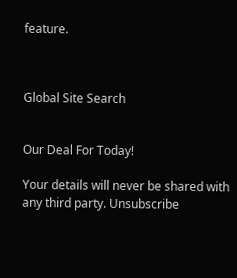feature.



Global Site Search


Our Deal For Today!

Your details will never be shared with any third party. Unsubscribe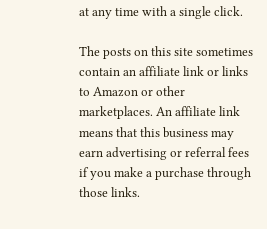at any time with a single click.

The posts on this site sometimes contain an affiliate link or links to Amazon or other marketplaces. An affiliate link means that this business may earn advertising or referral fees if you make a purchase through those links.